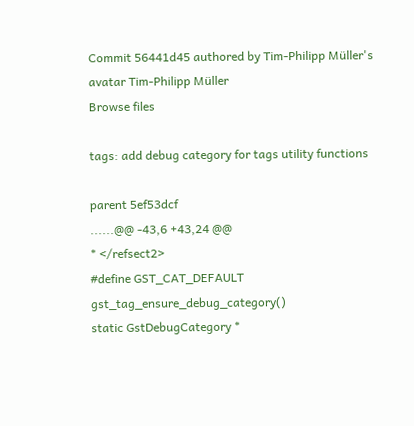Commit 56441d45 authored by Tim-Philipp Müller's avatar Tim-Philipp Müller
Browse files

tags: add debug category for tags utility functions

parent 5ef53dcf
......@@ -43,6 +43,24 @@
* </refsect2>
#define GST_CAT_DEFAULT gst_tag_ensure_debug_category()
static GstDebugCategory *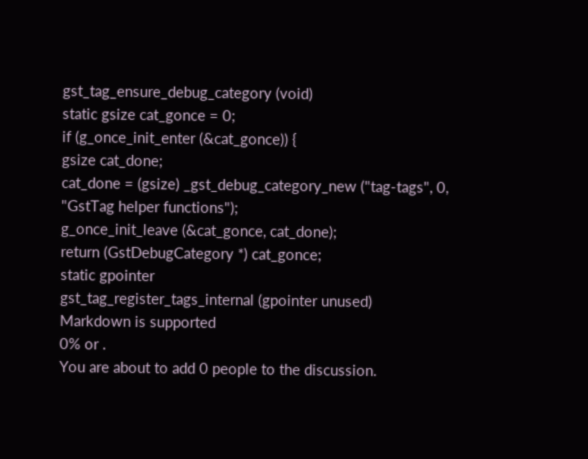gst_tag_ensure_debug_category (void)
static gsize cat_gonce = 0;
if (g_once_init_enter (&cat_gonce)) {
gsize cat_done;
cat_done = (gsize) _gst_debug_category_new ("tag-tags", 0,
"GstTag helper functions");
g_once_init_leave (&cat_gonce, cat_done);
return (GstDebugCategory *) cat_gonce;
static gpointer
gst_tag_register_tags_internal (gpointer unused)
Markdown is supported
0% or .
You are about to add 0 people to the discussion.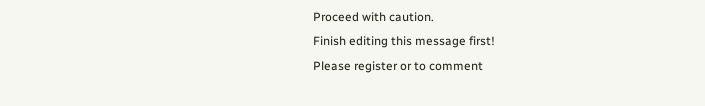Proceed with caution.
Finish editing this message first!
Please register or to comment